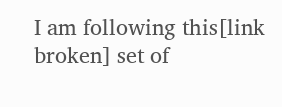I am following this[link broken] set of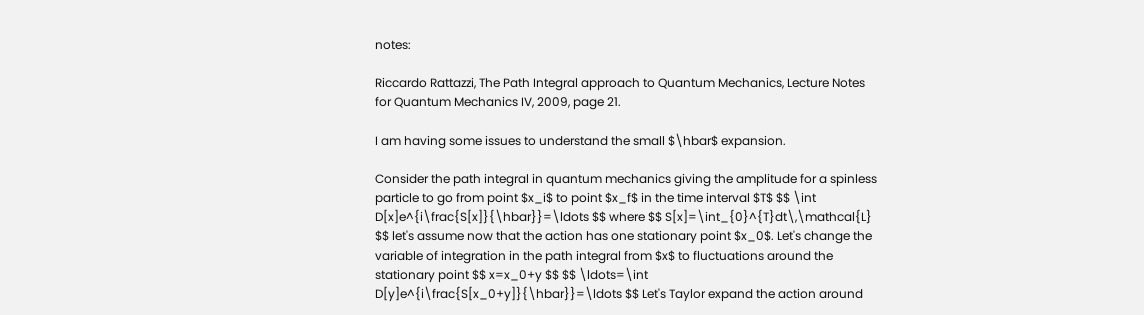notes:

Riccardo Rattazzi, The Path Integral approach to Quantum Mechanics, Lecture Notes for Quantum Mechanics IV, 2009, page 21.

I am having some issues to understand the small $\hbar$ expansion.

Consider the path integral in quantum mechanics giving the amplitude for a spinless particle to go from point $x_i$ to point $x_f$ in the time interval $T$ $$ \int D[x]e^{i\frac{S[x]}{\hbar}}=\ldots $$ where $$ S[x]=\int_{0}^{T}dt\,\mathcal{L} $$ let's assume now that the action has one stationary point $x_0$. Let's change the variable of integration in the path integral from $x$ to fluctuations around the stationary point $$ x=x_0+y $$ $$ \ldots=\int D[y]e^{i\frac{S[x_0+y]}{\hbar}}=\ldots $$ Let's Taylor expand the action around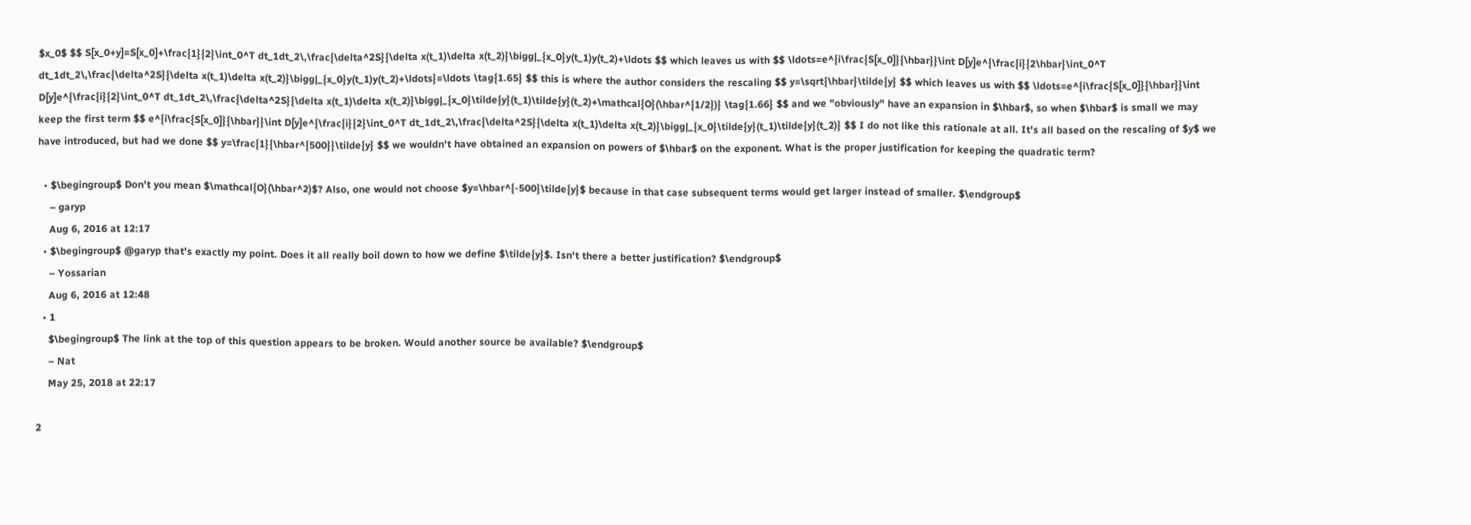$x_0$ $$ S[x_0+y]=S[x_0]+\frac{1}{2}\int_0^T dt_1dt_2\,\frac{\delta^2S}{\delta x(t_1)\delta x(t_2)}\bigg|_{x_0}y(t_1)y(t_2)+\ldots $$ which leaves us with $$ \ldots=e^{i\frac{S[x_0]}{\hbar}}\int D[y]e^{\frac{i}{2\hbar}\int_0^T dt_1dt_2\,\frac{\delta^2S}{\delta x(t_1)\delta x(t_2)}\bigg|_{x_0}y(t_1)y(t_2)+\ldots}=\ldots \tag{1.65} $$ this is where the author considers the rescaling $$ y=\sqrt{\hbar}\tilde{y} $$ which leaves us with $$ \ldots=e^{i\frac{S[x_0]}{\hbar}}\int D[y]e^{\frac{i}{2}\int_0^T dt_1dt_2\,\frac{\delta^2S}{\delta x(t_1)\delta x(t_2)}\bigg|_{x_0}\tilde{y}(t_1)\tilde{y}(t_2)+\mathcal{O}(\hbar^{1/2})} \tag{1.66} $$ and we "obviously" have an expansion in $\hbar$, so when $\hbar$ is small we may keep the first term $$ e^{i\frac{S[x_0]}{\hbar}}\int D[y]e^{\frac{i}{2}\int_0^T dt_1dt_2\,\frac{\delta^2S}{\delta x(t_1)\delta x(t_2)}\bigg|_{x_0}\tilde{y}(t_1)\tilde{y}(t_2)} $$ I do not like this rationale at all. It's all based on the rescaling of $y$ we have introduced, but had we done $$ y=\frac{1}{\hbar^{500}}\tilde{y} $$ we wouldn't have obtained an expansion on powers of $\hbar$ on the exponent. What is the proper justification for keeping the quadratic term?

  • $\begingroup$ Don't you mean $\mathcal{O}(\hbar^2)$? Also, one would not choose $y=\hbar^{-500}\tilde{y}$ because in that case subsequent terms would get larger instead of smaller. $\endgroup$
    – garyp
    Aug 6, 2016 at 12:17
  • $\begingroup$ @garyp that's exactly my point. Does it all really boil down to how we define $\tilde{y}$. Isn't there a better justification? $\endgroup$
    – Yossarian
    Aug 6, 2016 at 12:48
  • 1
    $\begingroup$ The link at the top of this question appears to be broken. Would another source be available? $\endgroup$
    – Nat
    May 25, 2018 at 22:17

2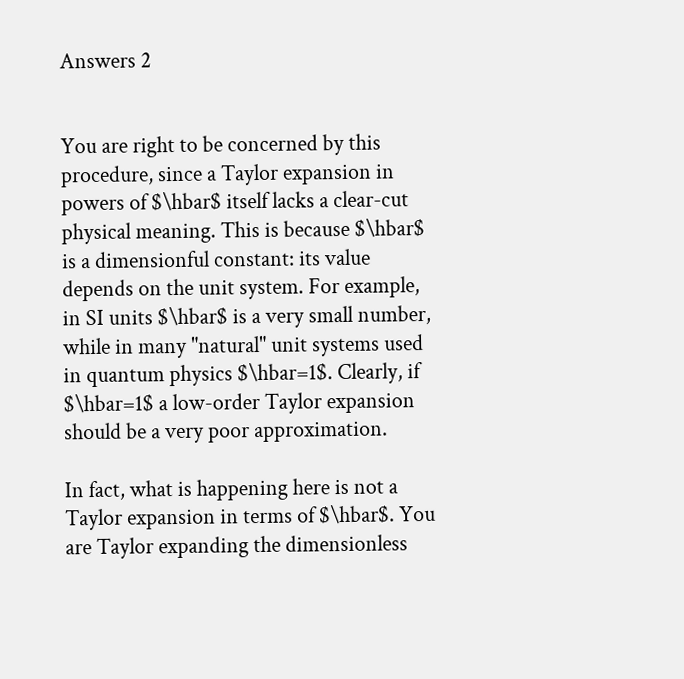Answers 2


You are right to be concerned by this procedure, since a Taylor expansion in powers of $\hbar$ itself lacks a clear-cut physical meaning. This is because $\hbar$ is a dimensionful constant: its value depends on the unit system. For example, in SI units $\hbar$ is a very small number, while in many "natural" unit systems used in quantum physics $\hbar=1$. Clearly, if $\hbar=1$ a low-order Taylor expansion should be a very poor approximation.

In fact, what is happening here is not a Taylor expansion in terms of $\hbar$. You are Taylor expanding the dimensionless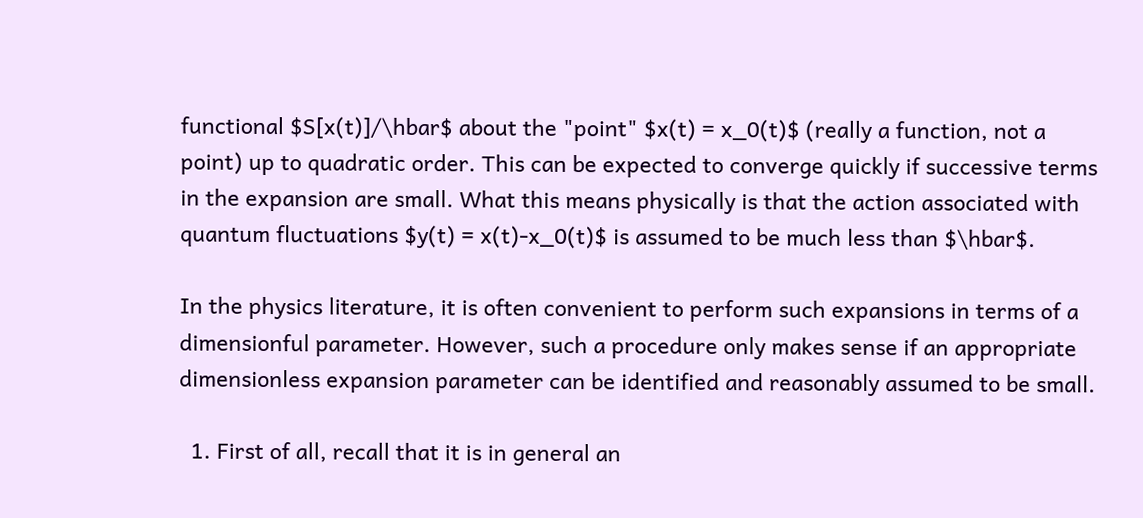functional $S[x(t)]/\hbar$ about the "point" $x(t) = x_0(t)$ (really a function, not a point) up to quadratic order. This can be expected to converge quickly if successive terms in the expansion are small. What this means physically is that the action associated with quantum fluctuations $y(t) = x(t)-x_0(t)$ is assumed to be much less than $\hbar$.

In the physics literature, it is often convenient to perform such expansions in terms of a dimensionful parameter. However, such a procedure only makes sense if an appropriate dimensionless expansion parameter can be identified and reasonably assumed to be small.

  1. First of all, recall that it is in general an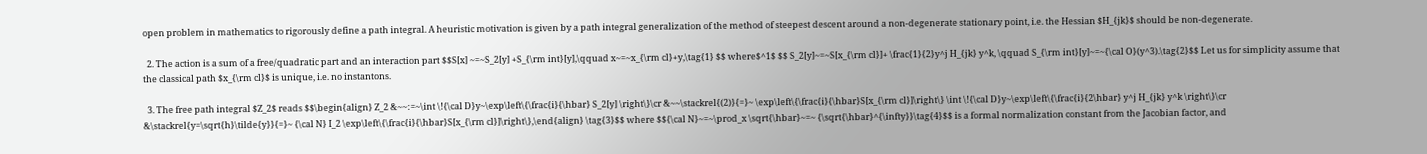open problem in mathematics to rigorously define a path integral. A heuristic motivation is given by a path integral generalization of the method of steepest descent around a non-degenerate stationary point, i.e. the Hessian $H_{jk}$ should be non-degenerate.

  2. The action is a sum of a free/quadratic part and an interaction part $$S[x] ~=~S_2[y] +S_{\rm int}[y],\qquad x~=~x_{\rm cl}+y,\tag{1} $$ where$^1$ $$ S_2[y]~=~S[x_{\rm cl}]+ \frac{1}{2}y^j H_{jk} y^k, \qquad S_{\rm int}[y]~=~{\cal O}(y^3).\tag{2}$$ Let us for simplicity assume that the classical path $x_{\rm cl}$ is unique, i.e. no instantons.

  3. The free path integral $Z_2$ reads $$\begin{align} Z_2 &~~:=~\int \!{\cal D}y~\exp\left\{\frac{i}{\hbar} S_2[y] \right\}\cr &~~\stackrel{(2)}{=}~ \exp\left\{\frac{i}{\hbar}S[x_{\rm cl}]\right\} \int \!{\cal D}y~\exp\left\{\frac{i}{2\hbar} y^j H_{jk} y^k \right\}\cr &\stackrel{y=\sqrt{h}\tilde{y}}{=}~ {\cal N} I_2 \exp\left\{\frac{i}{\hbar}S[x_{\rm cl}]\right\},\end{align} \tag{3}$$ where $${\cal N}~=~\prod_x \sqrt{\hbar}~=~ {\sqrt{\hbar}^{\infty}}\tag{4}$$ is a formal normalization constant from the Jacobian factor, and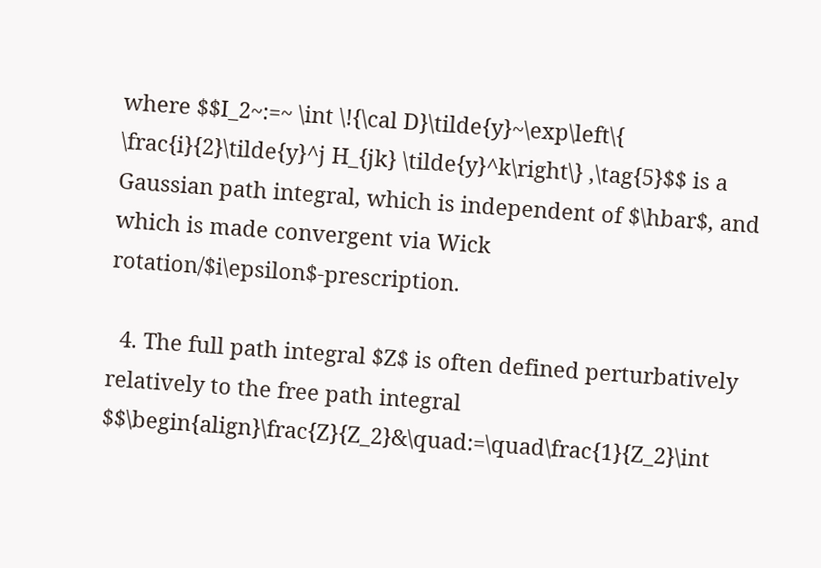where $$I_2~:=~ \int \!{\cal D}\tilde{y}~\exp\left\{ \frac{i}{2}\tilde{y}^j H_{jk} \tilde{y}^k\right\} ,\tag{5}$$ is a Gaussian path integral, which is independent of $\hbar$, and which is made convergent via Wick rotation/$i\epsilon$-prescription.

  4. The full path integral $Z$ is often defined perturbatively relatively to the free path integral $$\begin{align}\frac{Z}{Z_2}&\quad:=\quad\frac{1}{Z_2}\int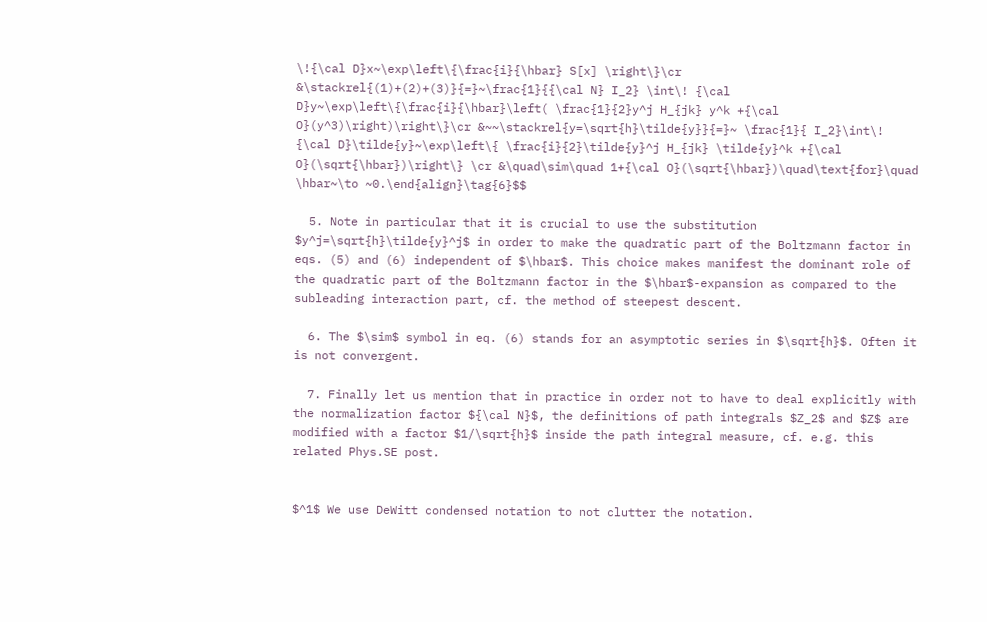\!{\cal D}x~\exp\left\{\frac{i}{\hbar} S[x] \right\}\cr &\stackrel{(1)+(2)+(3)}{=}~\frac{1}{{\cal N} I_2} \int\! {\cal D}y~\exp\left\{\frac{i}{\hbar}\left( \frac{1}{2}y^j H_{jk} y^k +{\cal O}(y^3)\right)\right\}\cr &~~\stackrel{y=\sqrt{h}\tilde{y}}{=}~ \frac{1}{ I_2}\int\! {\cal D}\tilde{y}~\exp\left\{ \frac{i}{2}\tilde{y}^j H_{jk} \tilde{y}^k +{\cal O}(\sqrt{\hbar})\right\} \cr &\quad\sim\quad 1+{\cal O}(\sqrt{\hbar})\quad\text{for}\quad \hbar~\to ~0.\end{align}\tag{6}$$

  5. Note in particular that it is crucial to use the substitution $y^j=\sqrt{h}\tilde{y}^j$ in order to make the quadratic part of the Boltzmann factor in eqs. (5) and (6) independent of $\hbar$. This choice makes manifest the dominant role of the quadratic part of the Boltzmann factor in the $\hbar$-expansion as compared to the subleading interaction part, cf. the method of steepest descent.

  6. The $\sim$ symbol in eq. (6) stands for an asymptotic series in $\sqrt{h}$. Often it is not convergent.

  7. Finally let us mention that in practice in order not to have to deal explicitly with the normalization factor ${\cal N}$, the definitions of path integrals $Z_2$ and $Z$ are modified with a factor $1/\sqrt{h}$ inside the path integral measure, cf. e.g. this related Phys.SE post.


$^1$ We use DeWitt condensed notation to not clutter the notation.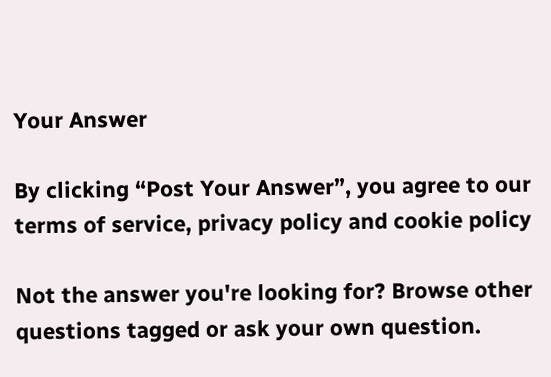Your Answer

By clicking “Post Your Answer”, you agree to our terms of service, privacy policy and cookie policy

Not the answer you're looking for? Browse other questions tagged or ask your own question.